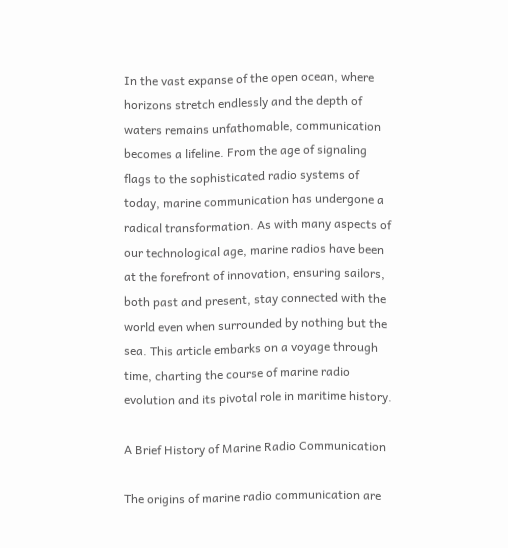In the vast expanse of the open ocean, where horizons stretch endlessly and the depth of waters remains unfathomable, communication becomes a lifeline. From the age of signaling flags to the sophisticated radio systems of today, marine communication has undergone a radical transformation. As with many aspects of our technological age, marine radios have been at the forefront of innovation, ensuring sailors, both past and present, stay connected with the world even when surrounded by nothing but the sea. This article embarks on a voyage through time, charting the course of marine radio evolution and its pivotal role in maritime history.

A Brief History of Marine Radio Communication

The origins of marine radio communication are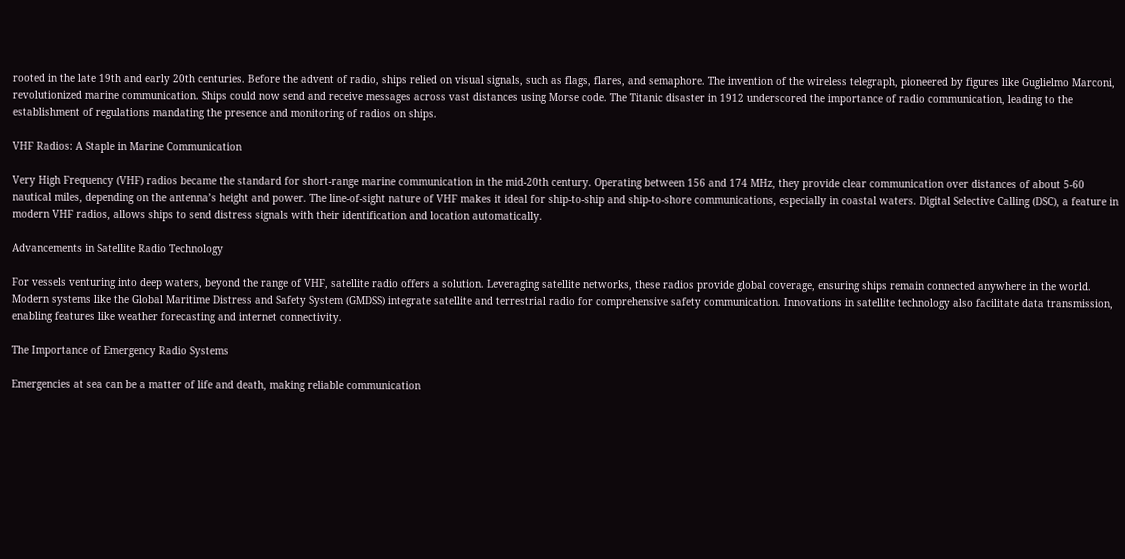rooted in the late 19th and early 20th centuries. Before the advent of radio, ships relied on visual signals, such as flags, flares, and semaphore. The invention of the wireless telegraph, pioneered by figures like Guglielmo Marconi, revolutionized marine communication. Ships could now send and receive messages across vast distances using Morse code. The Titanic disaster in 1912 underscored the importance of radio communication, leading to the establishment of regulations mandating the presence and monitoring of radios on ships.

VHF Radios: A Staple in Marine Communication

Very High Frequency (VHF) radios became the standard for short-range marine communication in the mid-20th century. Operating between 156 and 174 MHz, they provide clear communication over distances of about 5-60 nautical miles, depending on the antenna’s height and power. The line-of-sight nature of VHF makes it ideal for ship-to-ship and ship-to-shore communications, especially in coastal waters. Digital Selective Calling (DSC), a feature in modern VHF radios, allows ships to send distress signals with their identification and location automatically.

Advancements in Satellite Radio Technology

For vessels venturing into deep waters, beyond the range of VHF, satellite radio offers a solution. Leveraging satellite networks, these radios provide global coverage, ensuring ships remain connected anywhere in the world. Modern systems like the Global Maritime Distress and Safety System (GMDSS) integrate satellite and terrestrial radio for comprehensive safety communication. Innovations in satellite technology also facilitate data transmission, enabling features like weather forecasting and internet connectivity.

The Importance of Emergency Radio Systems

Emergencies at sea can be a matter of life and death, making reliable communication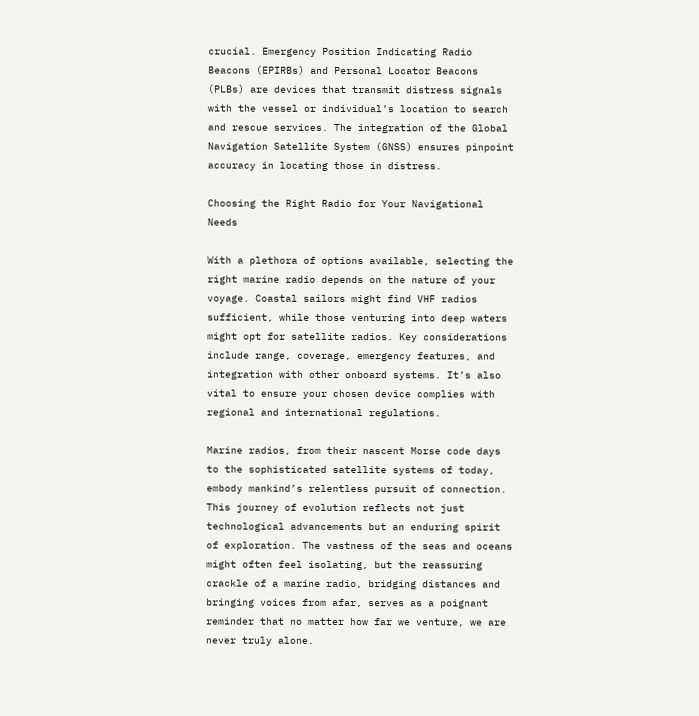crucial. Emergency Position Indicating Radio Beacons (EPIRBs) and Personal Locator Beacons (PLBs) are devices that transmit distress signals with the vessel or individual’s location to search and rescue services. The integration of the Global Navigation Satellite System (GNSS) ensures pinpoint accuracy in locating those in distress.

Choosing the Right Radio for Your Navigational Needs

With a plethora of options available, selecting the right marine radio depends on the nature of your voyage. Coastal sailors might find VHF radios sufficient, while those venturing into deep waters might opt for satellite radios. Key considerations include range, coverage, emergency features, and integration with other onboard systems. It’s also vital to ensure your chosen device complies with regional and international regulations.

Marine radios, from their nascent Morse code days to the sophisticated satellite systems of today, embody mankind’s relentless pursuit of connection. This journey of evolution reflects not just technological advancements but an enduring spirit of exploration. The vastness of the seas and oceans might often feel isolating, but the reassuring crackle of a marine radio, bridging distances and bringing voices from afar, serves as a poignant reminder that no matter how far we venture, we are never truly alone.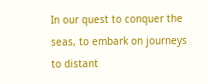In our quest to conquer the seas, to embark on journeys to distant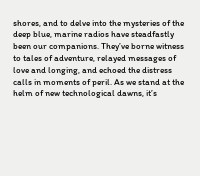shores, and to delve into the mysteries of the deep blue, marine radios have steadfastly been our companions. They’ve borne witness to tales of adventure, relayed messages of love and longing, and echoed the distress calls in moments of peril. As we stand at the helm of new technological dawns, it’s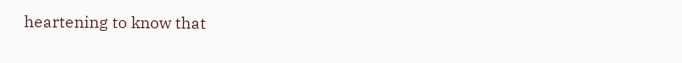heartening to know that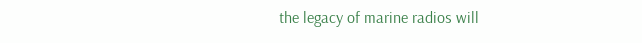the legacy of marine radios will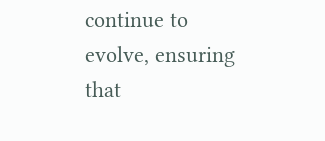continue to evolve, ensuring that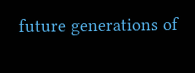future generations of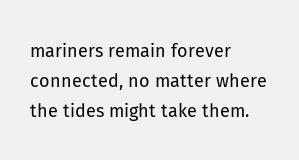mariners remain forever connected, no matter where the tides might take them.